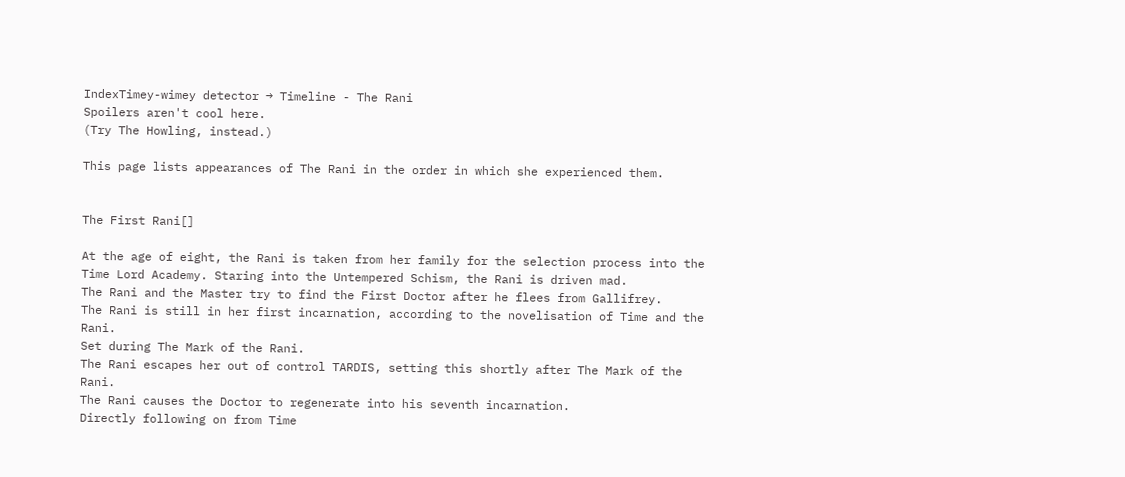IndexTimey-wimey detector → Timeline - The Rani
Spoilers aren't cool here.
(Try The Howling, instead.)

This page lists appearances of The Rani in the order in which she experienced them.


The First Rani[]

At the age of eight, the Rani is taken from her family for the selection process into the Time Lord Academy. Staring into the Untempered Schism, the Rani is driven mad.
The Rani and the Master try to find the First Doctor after he flees from Gallifrey.
The Rani is still in her first incarnation, according to the novelisation of Time and the Rani.
Set during The Mark of the Rani.
The Rani escapes her out of control TARDIS, setting this shortly after The Mark of the Rani.
The Rani causes the Doctor to regenerate into his seventh incarnation.
Directly following on from Time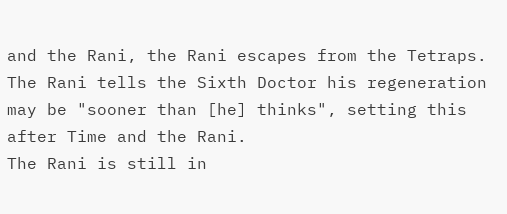and the Rani, the Rani escapes from the Tetraps.
The Rani tells the Sixth Doctor his regeneration may be "sooner than [he] thinks", setting this after Time and the Rani.
The Rani is still in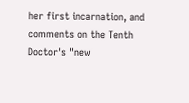her first incarnation, and comments on the Tenth Doctor's "new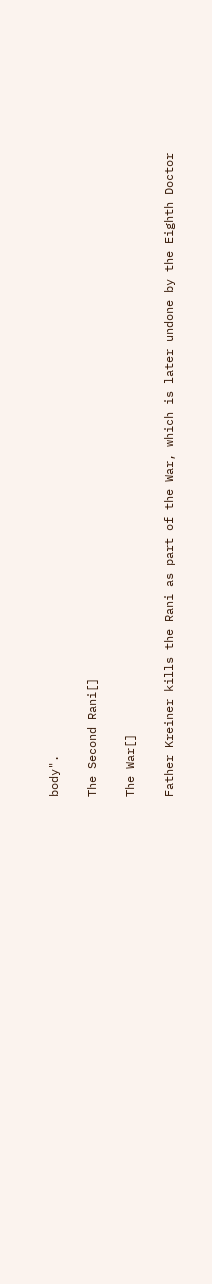body".

The Second Rani[]

The War[]

Father Kreiner kills the Rani as part of the War, which is later undone by the Eighth Doctor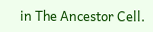in The Ancestor Cell.